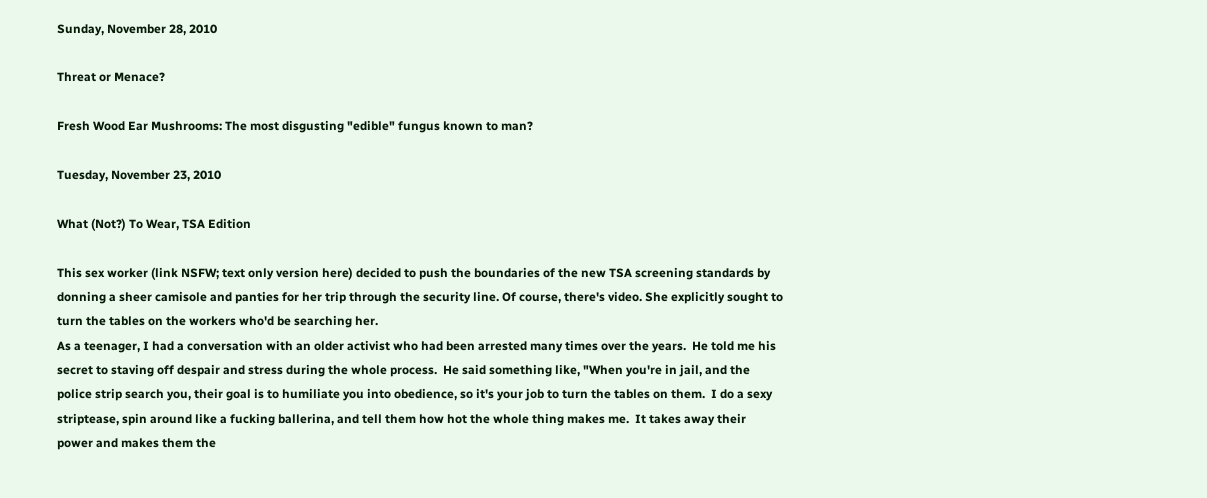Sunday, November 28, 2010

Threat or Menace?

Fresh Wood Ear Mushrooms: The most disgusting "edible" fungus known to man?

Tuesday, November 23, 2010

What (Not?) To Wear, TSA Edition

This sex worker (link NSFW; text only version here) decided to push the boundaries of the new TSA screening standards by donning a sheer camisole and panties for her trip through the security line. Of course, there's video. She explicitly sought to turn the tables on the workers who'd be searching her.
As a teenager, I had a conversation with an older activist who had been arrested many times over the years.  He told me his secret to staving off despair and stress during the whole process.  He said something like, "When you're in jail, and the police strip search you, their goal is to humiliate you into obedience, so it's your job to turn the tables on them.  I do a sexy striptease, spin around like a fucking ballerina, and tell them how hot the whole thing makes me.  It takes away their power and makes them the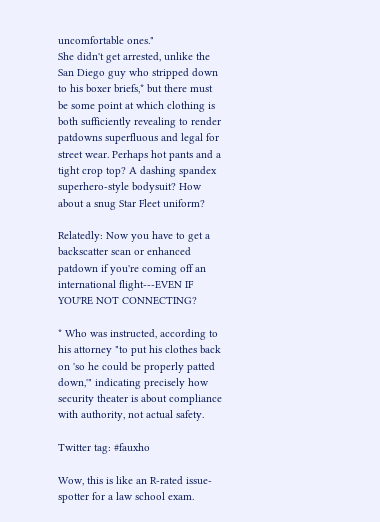uncomfortable ones."
She didn't get arrested, unlike the San Diego guy who stripped down to his boxer briefs,* but there must be some point at which clothing is both sufficiently revealing to render patdowns superfluous and legal for street wear. Perhaps hot pants and a tight crop top? A dashing spandex superhero-style bodysuit? How about a snug Star Fleet uniform?

Relatedly: Now you have to get a backscatter scan or enhanced patdown if you're coming off an international flight---EVEN IF YOU'RE NOT CONNECTING?

* Who was instructed, according to his attorney "to put his clothes back on 'so he could be properly patted down,'" indicating precisely how security theater is about compliance with authority, not actual safety.

Twitter tag: #fauxho

Wow, this is like an R-rated issue-spotter for a law school exam.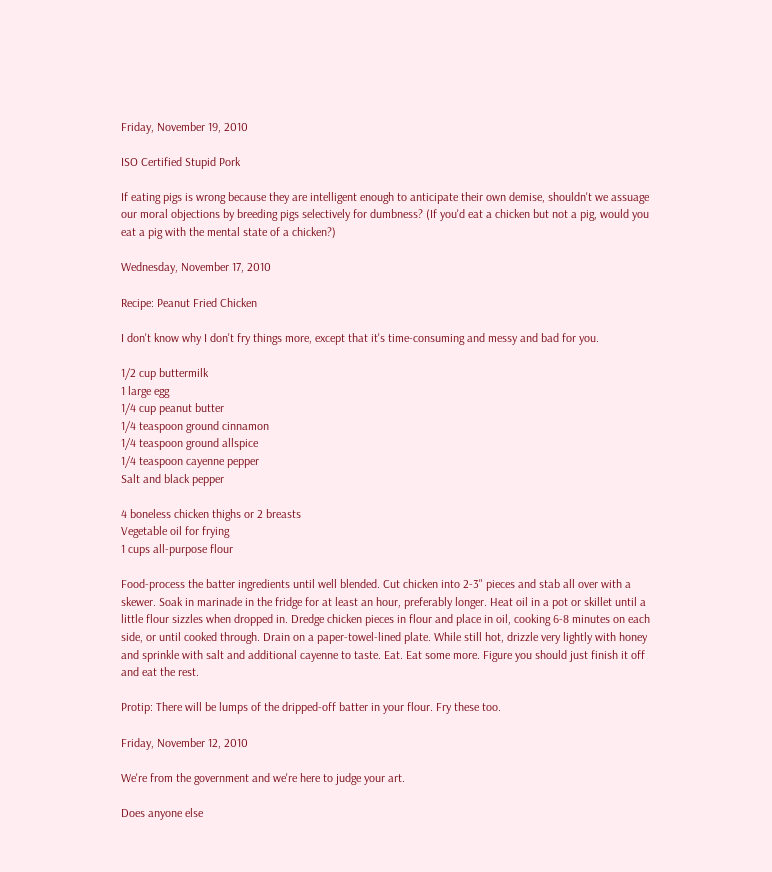Friday, November 19, 2010

ISO Certified Stupid Pork

If eating pigs is wrong because they are intelligent enough to anticipate their own demise, shouldn't we assuage our moral objections by breeding pigs selectively for dumbness? (If you'd eat a chicken but not a pig, would you eat a pig with the mental state of a chicken?)

Wednesday, November 17, 2010

Recipe: Peanut Fried Chicken

I don't know why I don't fry things more, except that it's time-consuming and messy and bad for you.

1/2 cup buttermilk
1 large egg
1/4 cup peanut butter
1/4 teaspoon ground cinnamon
1/4 teaspoon ground allspice
1/4 teaspoon cayenne pepper
Salt and black pepper

4 boneless chicken thighs or 2 breasts
Vegetable oil for frying
1 cups all-purpose flour

Food-process the batter ingredients until well blended. Cut chicken into 2-3" pieces and stab all over with a skewer. Soak in marinade in the fridge for at least an hour, preferably longer. Heat oil in a pot or skillet until a little flour sizzles when dropped in. Dredge chicken pieces in flour and place in oil, cooking 6-8 minutes on each side, or until cooked through. Drain on a paper-towel-lined plate. While still hot, drizzle very lightly with honey and sprinkle with salt and additional cayenne to taste. Eat. Eat some more. Figure you should just finish it off and eat the rest.

Protip: There will be lumps of the dripped-off batter in your flour. Fry these too.

Friday, November 12, 2010

We're from the government and we're here to judge your art.

Does anyone else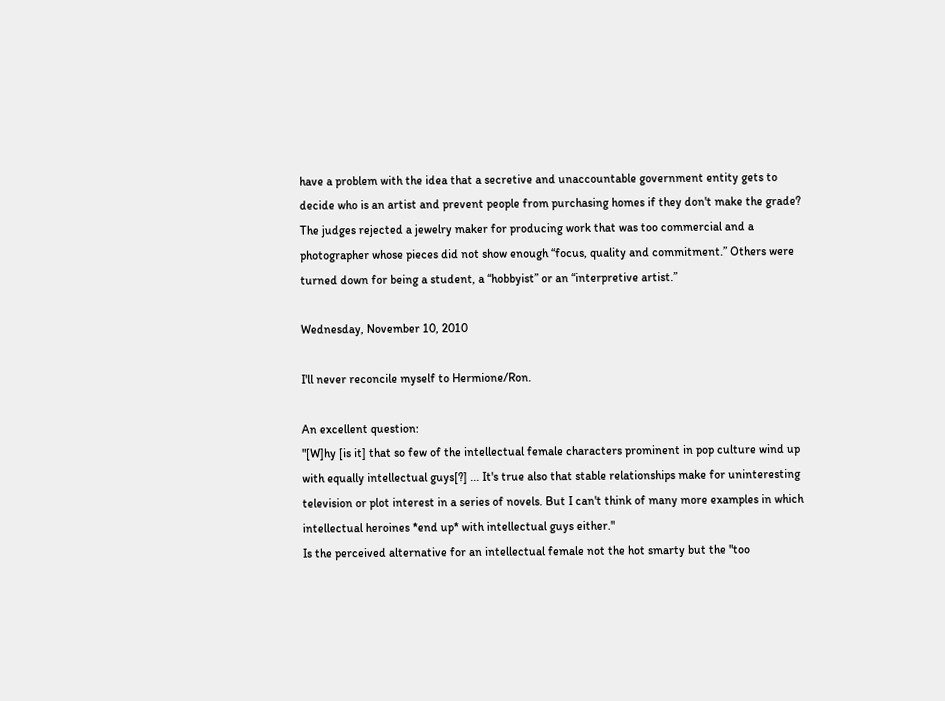have a problem with the idea that a secretive and unaccountable government entity gets to decide who is an artist and prevent people from purchasing homes if they don't make the grade?
The judges rejected a jewelry maker for producing work that was too commercial and a photographer whose pieces did not show enough “focus, quality and commitment.” Others were turned down for being a student, a “hobbyist” or an “interpretive artist.”

Wednesday, November 10, 2010

I'll never reconcile myself to Hermione/Ron.

An excellent question:
"[W]hy [is it] that so few of the intellectual female characters prominent in pop culture wind up with equally intellectual guys[?] ... It's true also that stable relationships make for uninteresting television or plot interest in a series of novels. But I can't think of many more examples in which intellectual heroines *end up* with intellectual guys either."
Is the perceived alternative for an intellectual female not the hot smarty but the "too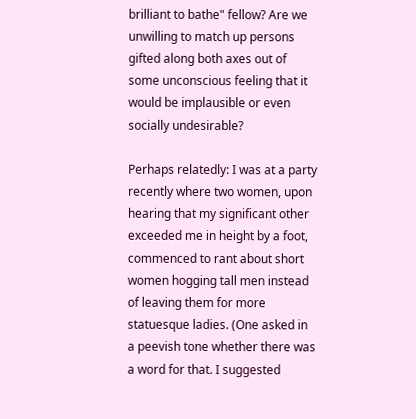brilliant to bathe" fellow? Are we unwilling to match up persons gifted along both axes out of some unconscious feeling that it would be implausible or even socially undesirable?

Perhaps relatedly: I was at a party recently where two women, upon hearing that my significant other exceeded me in height by a foot, commenced to rant about short women hogging tall men instead of leaving them for more statuesque ladies. (One asked in a peevish tone whether there was a word for that. I suggested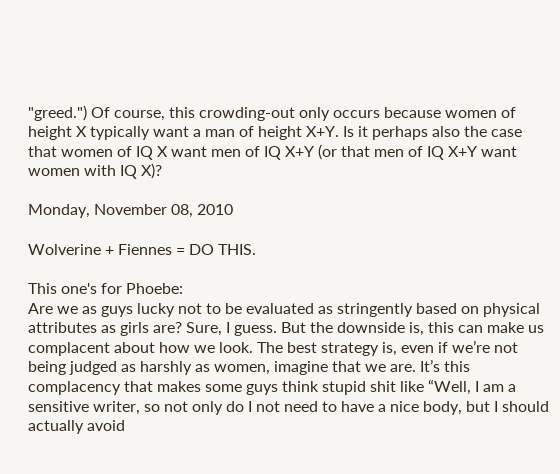"greed.") Of course, this crowding-out only occurs because women of height X typically want a man of height X+Y. Is it perhaps also the case that women of IQ X want men of IQ X+Y (or that men of IQ X+Y want women with IQ X)?

Monday, November 08, 2010

Wolverine + Fiennes = DO THIS.

This one's for Phoebe:
Are we as guys lucky not to be evaluated as stringently based on physical attributes as girls are? Sure, I guess. But the downside is, this can make us complacent about how we look. The best strategy is, even if we’re not being judged as harshly as women, imagine that we are. It’s this complacency that makes some guys think stupid shit like “Well, I am a sensitive writer, so not only do I not need to have a nice body, but I should actually avoid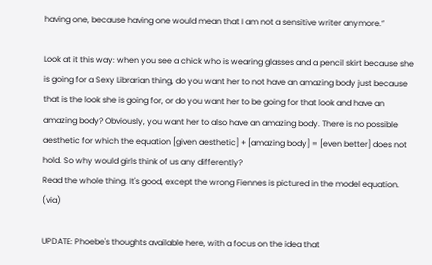having one, because having one would mean that I am not a sensitive writer anymore.”

Look at it this way: when you see a chick who is wearing glasses and a pencil skirt because she is going for a Sexy Librarian thing, do you want her to not have an amazing body just because that is the look she is going for, or do you want her to be going for that look and have an amazing body? Obviously, you want her to also have an amazing body. There is no possible aesthetic for which the equation [given aesthetic] + [amazing body] = [even better] does not hold. So why would girls think of us any differently?
Read the whole thing. It's good, except the wrong Fiennes is pictured in the model equation. (via)

UPDATE: Phoebe's thoughts available here, with a focus on the idea that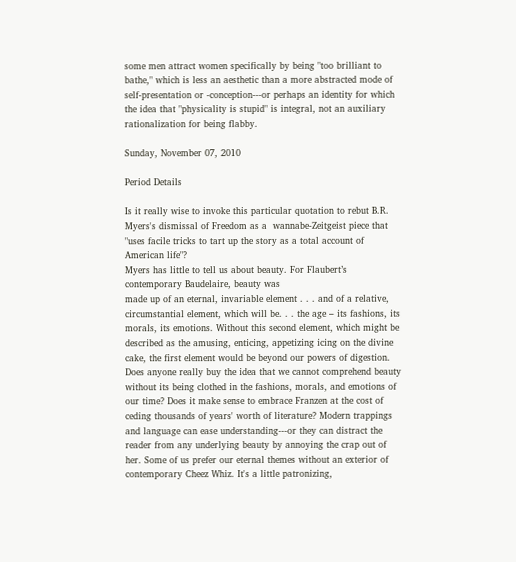some men attract women specifically by being "too brilliant to bathe," which is less an aesthetic than a more abstracted mode of self-presentation or -conception---or perhaps an identity for which the idea that "physicality is stupid" is integral, not an auxiliary rationalization for being flabby.

Sunday, November 07, 2010

Period Details

Is it really wise to invoke this particular quotation to rebut B.R. Myers's dismissal of Freedom as a  wannabe-Zeitgeist piece that "uses facile tricks to tart up the story as a total account of American life"?
Myers has little to tell us about beauty. For Flaubert’s contemporary Baudelaire, beauty was
made up of an eternal, invariable element . . . and of a relative, circumstantial element, which will be. . . the age – its fashions, its morals, its emotions. Without this second element, which might be described as the amusing, enticing, appetizing icing on the divine cake, the first element would be beyond our powers of digestion.
Does anyone really buy the idea that we cannot comprehend beauty without its being clothed in the fashions, morals, and emotions of our time? Does it make sense to embrace Franzen at the cost of ceding thousands of years' worth of literature? Modern trappings and language can ease understanding---or they can distract the reader from any underlying beauty by annoying the crap out of her. Some of us prefer our eternal themes without an exterior of contemporary Cheez Whiz. It's a little patronizing,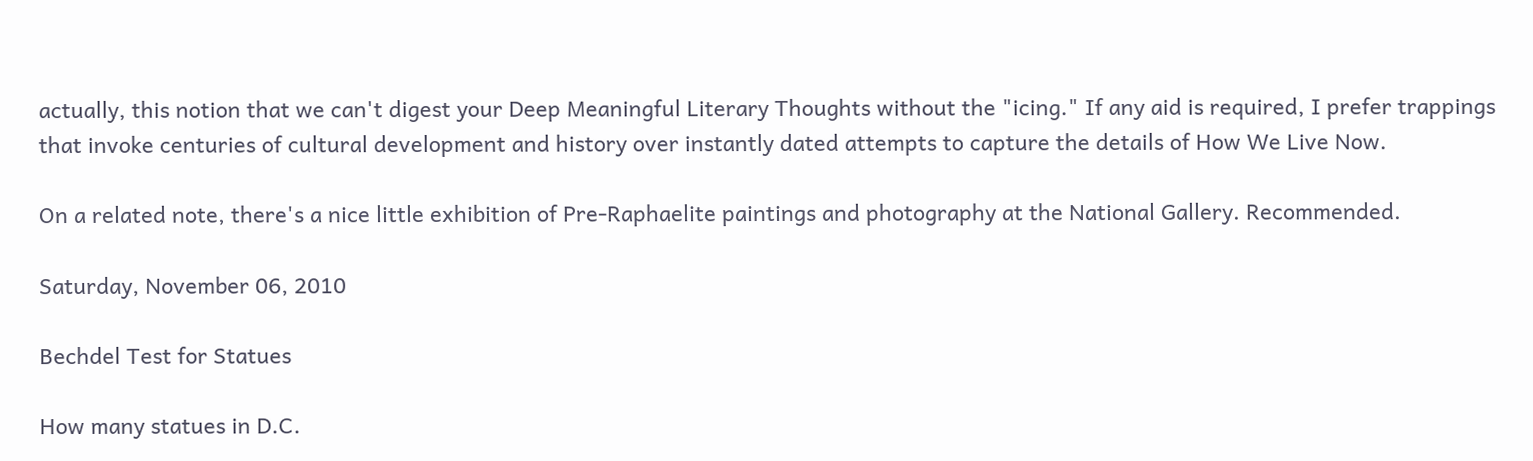actually, this notion that we can't digest your Deep Meaningful Literary Thoughts without the "icing." If any aid is required, I prefer trappings that invoke centuries of cultural development and history over instantly dated attempts to capture the details of How We Live Now.

On a related note, there's a nice little exhibition of Pre-Raphaelite paintings and photography at the National Gallery. Recommended.

Saturday, November 06, 2010

Bechdel Test for Statues

How many statues in D.C.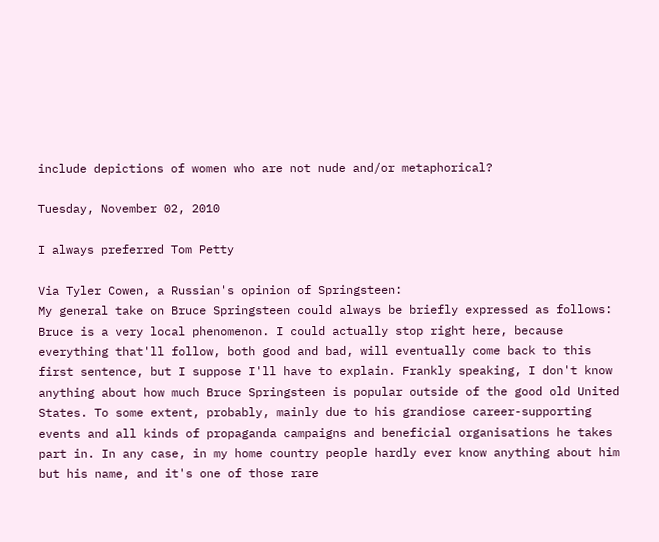include depictions of women who are not nude and/or metaphorical?

Tuesday, November 02, 2010

I always preferred Tom Petty

Via Tyler Cowen, a Russian's opinion of Springsteen:
My general take on Bruce Springsteen could always be briefly expressed as follows: Bruce is a very local phenomenon. I could actually stop right here, because everything that'll follow, both good and bad, will eventually come back to this first sentence, but I suppose I'll have to explain. Frankly speaking, I don't know anything about how much Bruce Springsteen is popular outside of the good old United States. To some extent, probably, mainly due to his grandiose career-supporting events and all kinds of propaganda campaigns and beneficial organisations he takes part in. In any case, in my home country people hardly ever know anything about him but his name, and it's one of those rare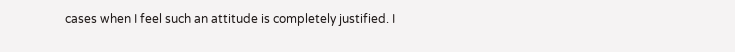cases when I feel such an attitude is completely justified. I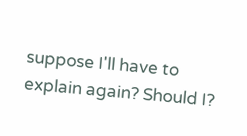suppose I'll have to explain again? Should I?